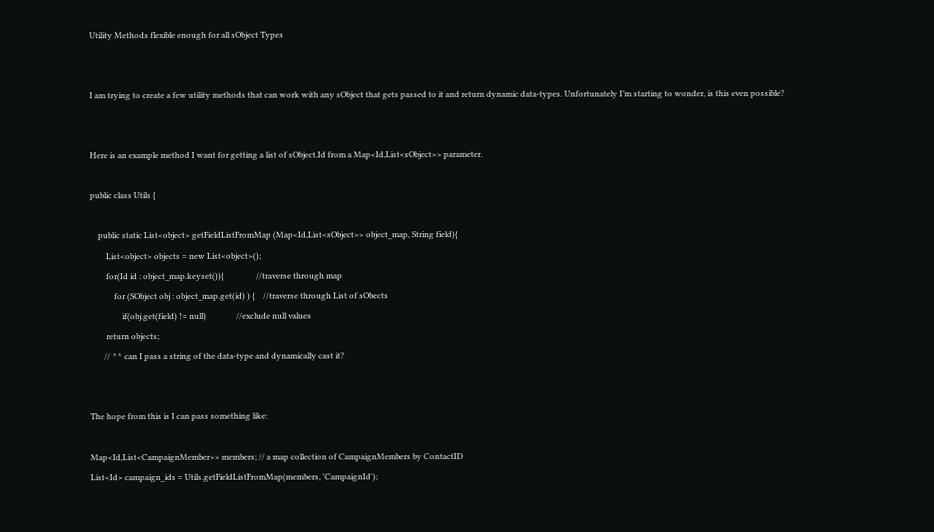Utility Methods flexible enough for all sObject Types


I am trying to create a few utility methods that can work with any sObject that gets passed to it and return dynamic data-types. Unfortunately I’m starting to wonder, is this even possible?


Here is an example method I want for getting a list of sObject.Id from a Map<Id,List<sObject>> parameter.

public class Utils {

    public static List<object> getFieldListFromMap (Map<Id,List<sObject>> object_map, String field){
        List<object> objects = new List<object>();
        for(Id id : object_map.keyset()){                //traverse through map
            for (SObject obj : object_map.get(id) ) {    //traverse through List of sObects
                if(obj.get(field) != null)               //exclude null values
        return objects;
       // ^^ can I pass a string of the data-type and dynamically cast it?


The hope from this is I can pass something like:

Map<Id,List<CampaignMember>> members; // a map collection of CampaignMembers by ContactID
List<Id> campaign_ids = Utils.getFieldListFromMap(members, 'CampaignId');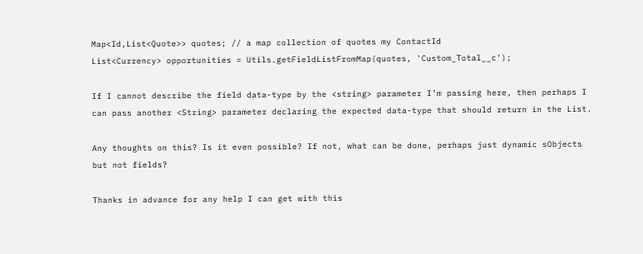Map<Id,List<Quote>> quotes; // a map collection of quotes my ContactId
List<Currency> opportunities = Utils.getFieldListFromMap(quotes, 'Custom_Total__c');

If I cannot describe the field data-type by the <string> parameter I’m passing here, then perhaps I can pass another <String> parameter declaring the expected data-type that should return in the List.

Any thoughts on this? Is it even possible? If not, what can be done, perhaps just dynamic sObjects but not fields?

Thanks in advance for any help I can get with this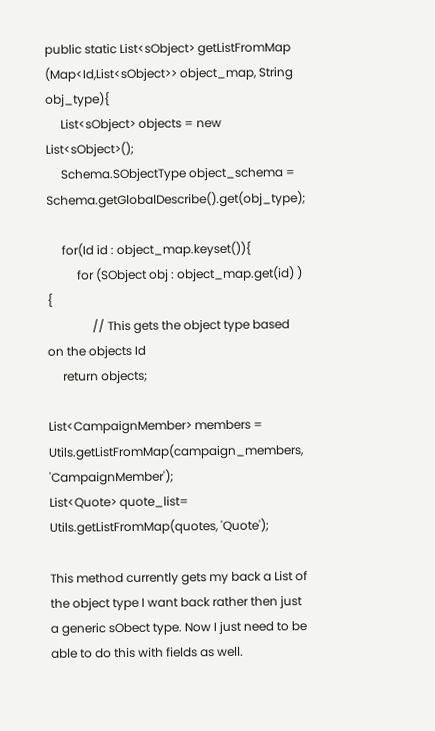public static List<sObject> getListFromMap (Map<Id,List<sObject>> object_map, String obj_type){
     List<sObject> objects = new List<sObject>();
     Schema.SObjectType object_schema = Schema.getGlobalDescribe().get(obj_type);

     for(Id id : object_map.keyset()){
          for (SObject obj : object_map.get(id) ) {
               // This gets the object type based on the objects Id
     return objects;

List<CampaignMember> members = Utils.getListFromMap(campaign_members, 'CampaignMember');
List<Quote> quote_list= Utils.getListFromMap(quotes, 'Quote');

This method currently gets my back a List of the object type I want back rather then just a generic sObect type. Now I just need to be able to do this with fields as well.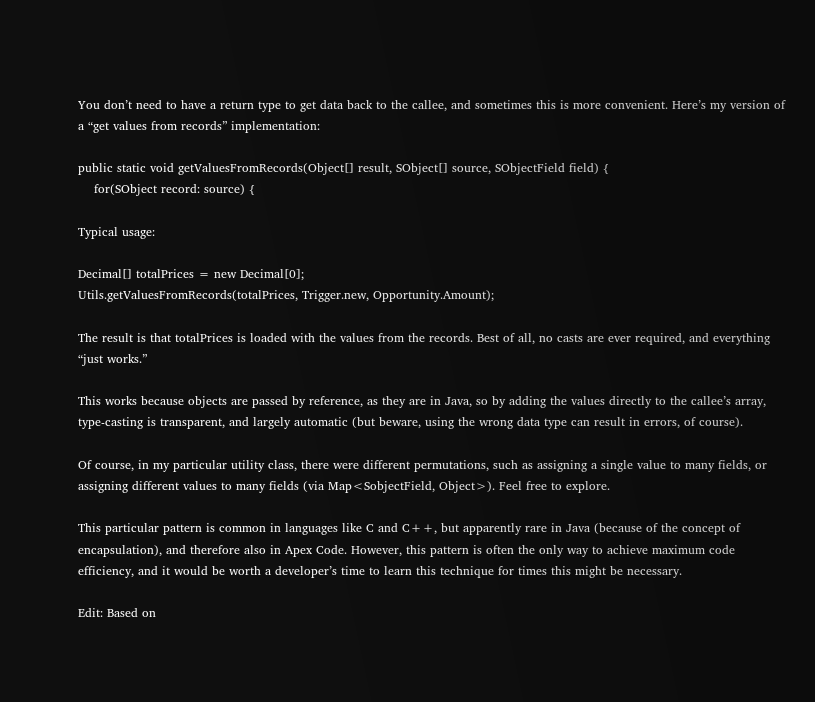You don’t need to have a return type to get data back to the callee, and sometimes this is more convenient. Here’s my version of a “get values from records” implementation:

public static void getValuesFromRecords(Object[] result, SObject[] source, SObjectField field) {
    for(SObject record: source) {

Typical usage:

Decimal[] totalPrices = new Decimal[0];
Utils.getValuesFromRecords(totalPrices, Trigger.new, Opportunity.Amount);

The result is that totalPrices is loaded with the values from the records. Best of all, no casts are ever required, and everything “just works.”

This works because objects are passed by reference, as they are in Java, so by adding the values directly to the callee’s array, type-casting is transparent, and largely automatic (but beware, using the wrong data type can result in errors, of course).

Of course, in my particular utility class, there were different permutations, such as assigning a single value to many fields, or assigning different values to many fields (via Map<SobjectField, Object>). Feel free to explore.

This particular pattern is common in languages like C and C++, but apparently rare in Java (because of the concept of encapsulation), and therefore also in Apex Code. However, this pattern is often the only way to achieve maximum code efficiency, and it would be worth a developer’s time to learn this technique for times this might be necessary.

Edit: Based on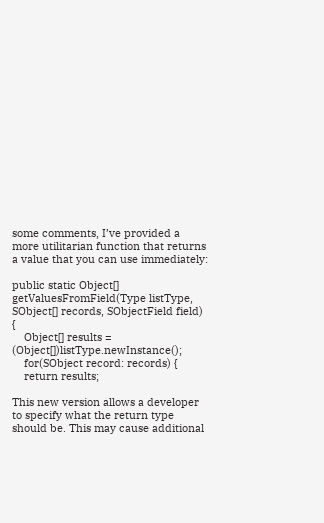some comments, I’ve provided a more utilitarian function that returns a value that you can use immediately:

public static Object[] getValuesFromField(Type listType, SObject[] records, SObjectField field) {
    Object[] results = (Object[])listType.newInstance();
    for(SObject record: records) {
    return results;

This new version allows a developer to specify what the return type should be. This may cause additional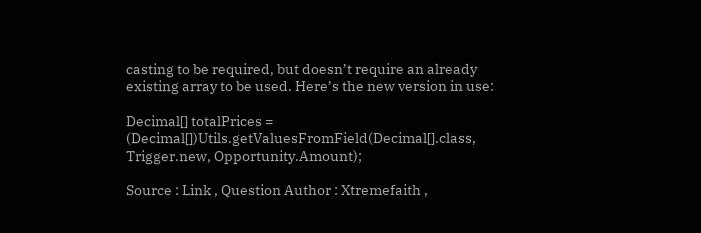casting to be required, but doesn’t require an already existing array to be used. Here’s the new version in use:

Decimal[] totalPrices = (Decimal[])Utils.getValuesFromField(Decimal[].class, Trigger.new, Opportunity.Amount);

Source : Link , Question Author : Xtremefaith ,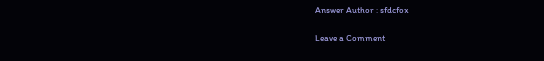Answer Author : sfdcfox

Leave a Comment